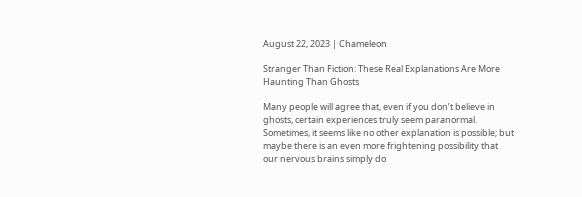August 22, 2023 | Chameleon

Stranger Than Fiction: These Real Explanations Are More Haunting Than Ghosts

Many people will agree that, even if you don’t believe in ghosts, certain experiences truly seem paranormal. Sometimes, it seems like no other explanation is possible; but maybe there is an even more frightening possibility that our nervous brains simply do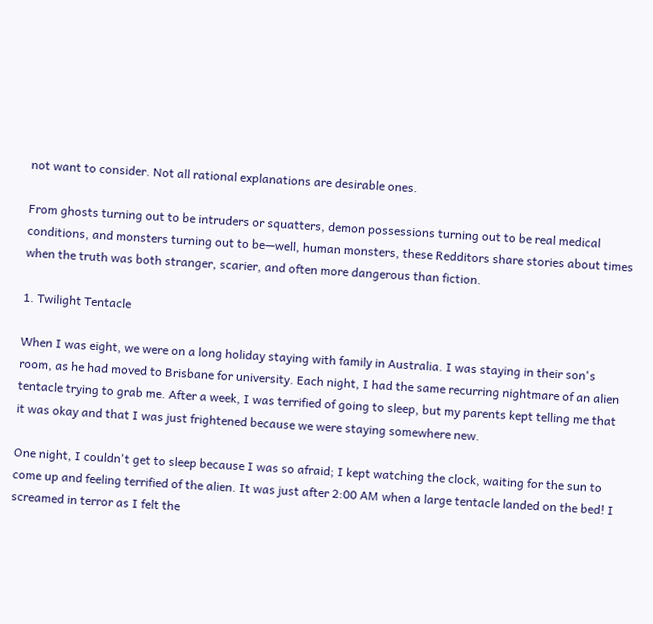not want to consider. Not all rational explanations are desirable ones.

From ghosts turning out to be intruders or squatters, demon possessions turning out to be real medical conditions, and monsters turning out to be—well, human monsters, these Redditors share stories about times when the truth was both stranger, scarier, and often more dangerous than fiction.

1. Twilight Tentacle

When I was eight, we were on a long holiday staying with family in Australia. I was staying in their son's room, as he had moved to Brisbane for university. Each night, I had the same recurring nightmare of an alien tentacle trying to grab me. After a week, I was terrified of going to sleep, but my parents kept telling me that it was okay and that I was just frightened because we were staying somewhere new.

One night, I couldn't get to sleep because I was so afraid; I kept watching the clock, waiting for the sun to come up and feeling terrified of the alien. It was just after 2:00 AM when a large tentacle landed on the bed! I screamed in terror as I felt the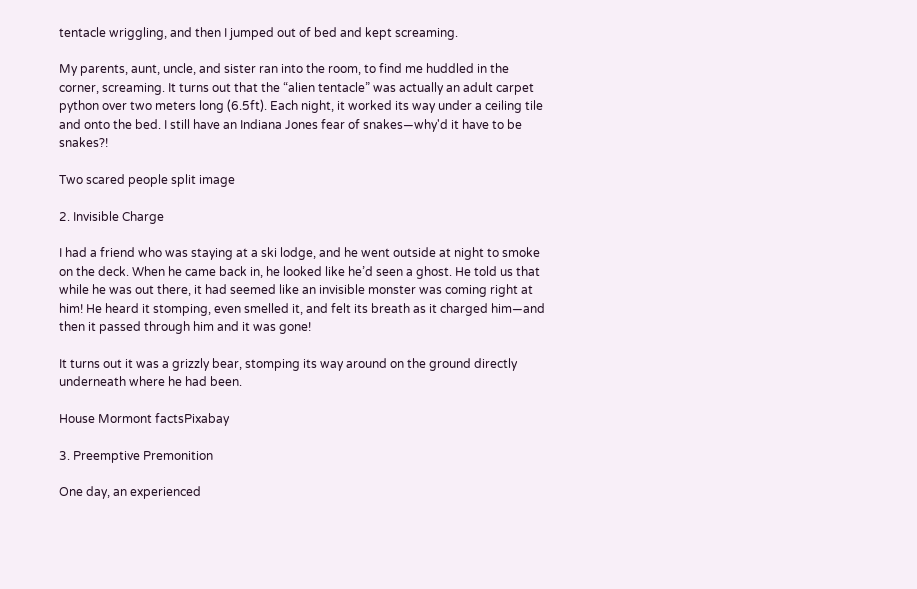tentacle wriggling, and then I jumped out of bed and kept screaming.

My parents, aunt, uncle, and sister ran into the room, to find me huddled in the corner, screaming. It turns out that the “alien tentacle” was actually an adult carpet python over two meters long (6.5ft). Each night, it worked its way under a ceiling tile and onto the bed. I still have an Indiana Jones fear of snakes—why'd it have to be snakes?!

Two scared people split image

2. Invisible Charge

I had a friend who was staying at a ski lodge, and he went outside at night to smoke on the deck. When he came back in, he looked like he’d seen a ghost. He told us that while he was out there, it had seemed like an invisible monster was coming right at him! He heard it stomping, even smelled it, and felt its breath as it charged him—and then it passed through him and it was gone!

It turns out it was a grizzly bear, stomping its way around on the ground directly underneath where he had been.

House Mormont factsPixabay

3. Preemptive Premonition

One day, an experienced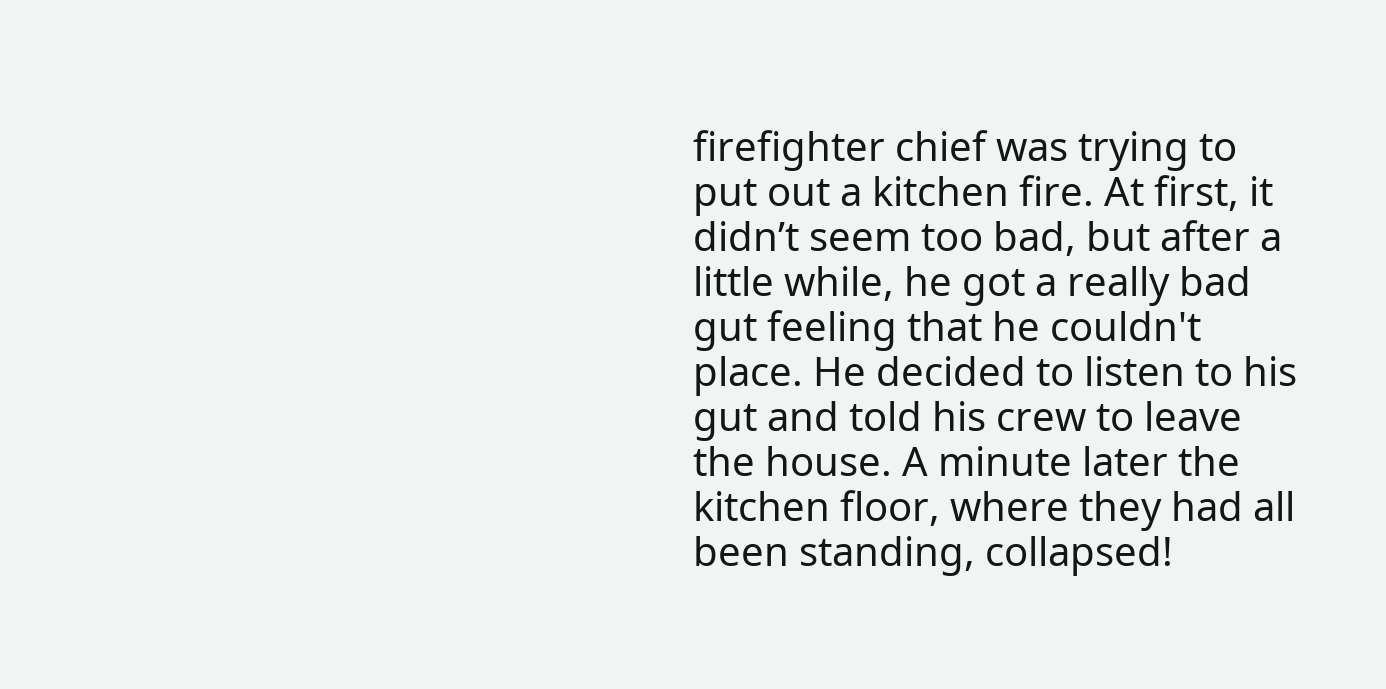firefighter chief was trying to put out a kitchen fire. At first, it didn’t seem too bad, but after a little while, he got a really bad gut feeling that he couldn't place. He decided to listen to his gut and told his crew to leave the house. A minute later the kitchen floor, where they had all been standing, collapsed!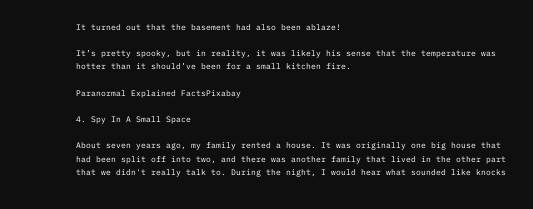It turned out that the basement had also been ablaze!

It’s pretty spooky, but in reality, it was likely his sense that the temperature was hotter than it should’ve been for a small kitchen fire.

Paranormal Explained FactsPixabay

4. Spy In A Small Space

About seven years ago, my family rented a house. It was originally one big house that had been split off into two, and there was another family that lived in the other part that we didn't really talk to. During the night, I would hear what sounded like knocks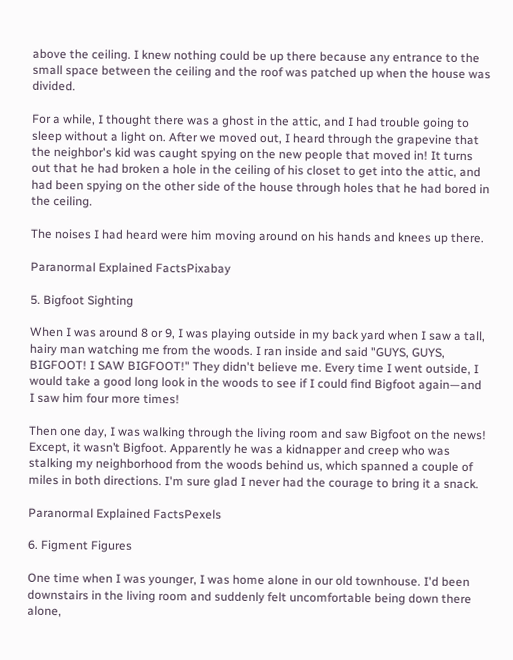above the ceiling. I knew nothing could be up there because any entrance to the small space between the ceiling and the roof was patched up when the house was divided.

For a while, I thought there was a ghost in the attic, and I had trouble going to sleep without a light on. After we moved out, I heard through the grapevine that the neighbor's kid was caught spying on the new people that moved in! It turns out that he had broken a hole in the ceiling of his closet to get into the attic, and had been spying on the other side of the house through holes that he had bored in the ceiling.

The noises I had heard were him moving around on his hands and knees up there.

Paranormal Explained FactsPixabay

5. Bigfoot Sighting

When I was around 8 or 9, I was playing outside in my back yard when I saw a tall, hairy man watching me from the woods. I ran inside and said "GUYS, GUYS, BIGFOOT! I SAW BIGFOOT!" They didn't believe me. Every time I went outside, I would take a good long look in the woods to see if I could find Bigfoot again—and I saw him four more times!

Then one day, I was walking through the living room and saw Bigfoot on the news! Except, it wasn’t Bigfoot. Apparently he was a kidnapper and creep who was stalking my neighborhood from the woods behind us, which spanned a couple of miles in both directions. I'm sure glad I never had the courage to bring it a snack.

Paranormal Explained FactsPexels

6. Figment Figures

One time when I was younger, I was home alone in our old townhouse. I'd been downstairs in the living room and suddenly felt uncomfortable being down there alone,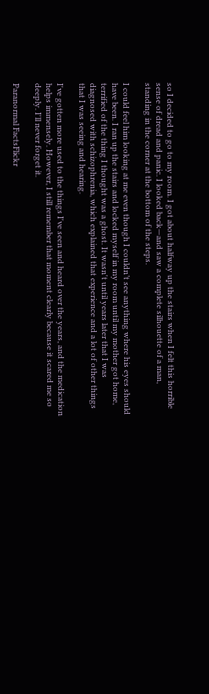so I decided to go to my room. I got about halfway up the stairs when I felt this horrible sense of dread and panic. I looked back—and saw a complete silhouette of a man, standing in the corner at the bottom of the steps.

I could feel him looking at me even though I couldn’t see anything where his eyes should have been. I ran up the stairs and locked myself in my room until my mother got home, terrified of the thing I thought was a ghost. It wasn't until years later that I was diagnosed with schizophrenia, which explained that experience and a lot of other things that I was seeing and hearing.

I've gotten more used to the things I've seen and heard over the years, and the medication helps immensely. However, I still remember that moment clearly because it scared me so deeply. I'll never forget it.

Paranormal FactsFlickr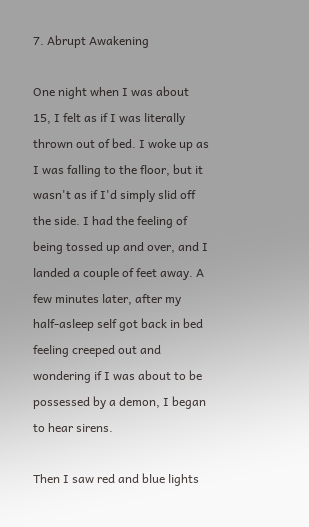7. Abrupt Awakening

One night when I was about 15, I felt as if I was literally thrown out of bed. I woke up as I was falling to the floor, but it wasn't as if I'd simply slid off the side. I had the feeling of being tossed up and over, and I landed a couple of feet away. A few minutes later, after my half-asleep self got back in bed feeling creeped out and wondering if I was about to be possessed by a demon, I began to hear sirens.

Then I saw red and blue lights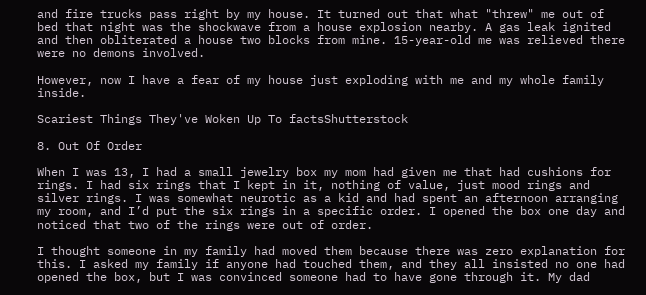and fire trucks pass right by my house. It turned out that what "threw" me out of bed that night was the shockwave from a house explosion nearby. A gas leak ignited and then obliterated a house two blocks from mine. 15-year-old me was relieved there were no demons involved.

However, now I have a fear of my house just exploding with me and my whole family inside.

Scariest Things They've Woken Up To factsShutterstock

8. Out Of Order

When I was 13, I had a small jewelry box my mom had given me that had cushions for rings. I had six rings that I kept in it, nothing of value, just mood rings and silver rings. I was somewhat neurotic as a kid and had spent an afternoon arranging my room, and I’d put the six rings in a specific order. I opened the box one day and noticed that two of the rings were out of order.

I thought someone in my family had moved them because there was zero explanation for this. I asked my family if anyone had touched them, and they all insisted no one had opened the box, but I was convinced someone had to have gone through it. My dad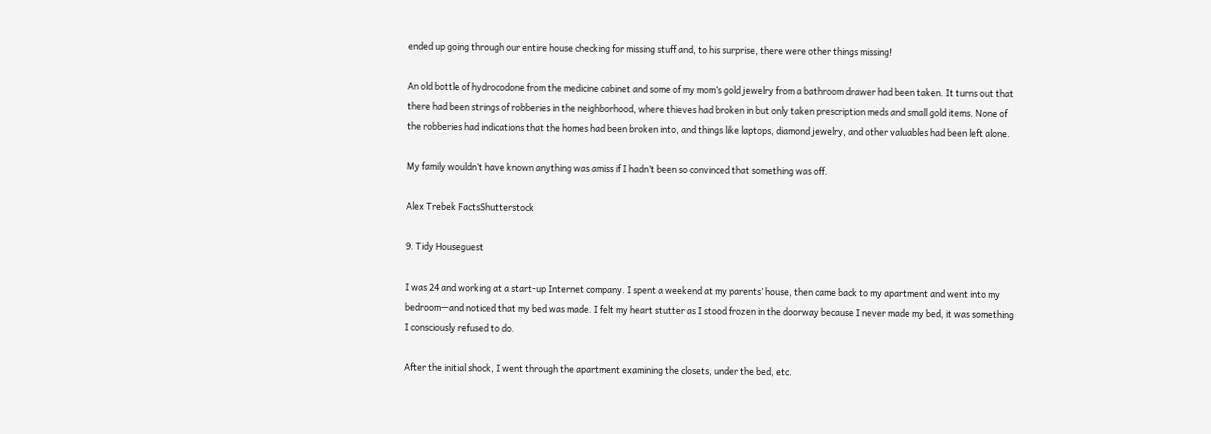ended up going through our entire house checking for missing stuff and, to his surprise, there were other things missing!

An old bottle of hydrocodone from the medicine cabinet and some of my mom’s gold jewelry from a bathroom drawer had been taken. It turns out that there had been strings of robberies in the neighborhood, where thieves had broken in but only taken prescription meds and small gold items. None of the robberies had indications that the homes had been broken into, and things like laptops, diamond jewelry, and other valuables had been left alone.

My family wouldn’t have known anything was amiss if I hadn’t been so convinced that something was off.

Alex Trebek FactsShutterstock

9. Tidy Houseguest

I was 24 and working at a start-up Internet company. I spent a weekend at my parents’ house, then came back to my apartment and went into my bedroom—and noticed that my bed was made. I felt my heart stutter as I stood frozen in the doorway because I never made my bed, it was something I consciously refused to do.

After the initial shock, I went through the apartment examining the closets, under the bed, etc.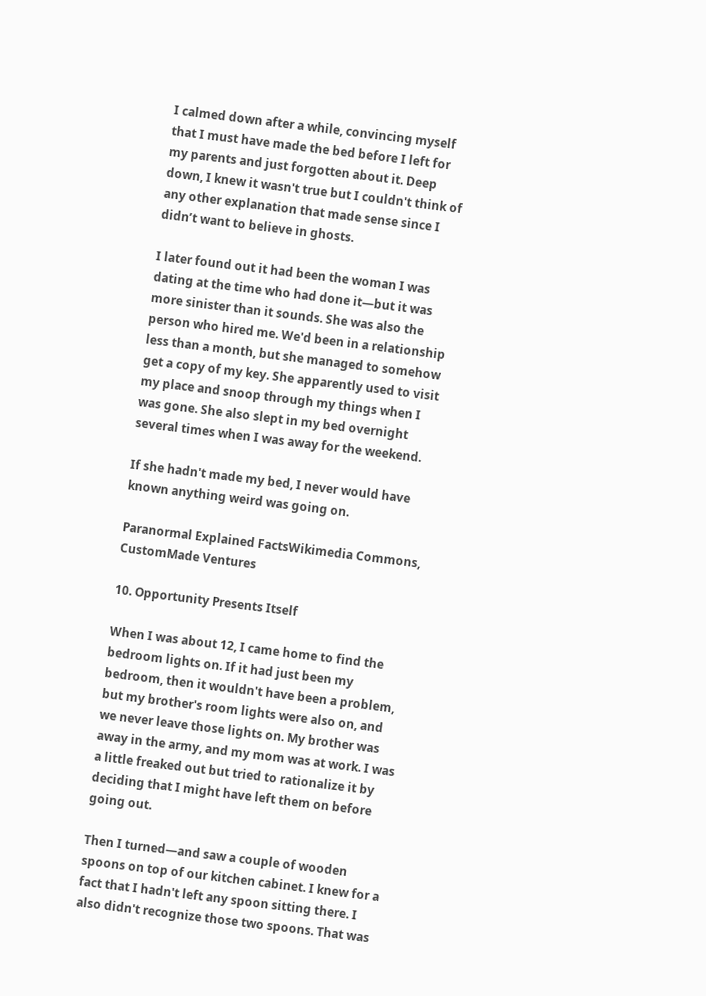I calmed down after a while, convincing myself that I must have made the bed before I left for my parents and just forgotten about it. Deep down, I knew it wasn't true but I couldn't think of any other explanation that made sense since I didn’t want to believe in ghosts.

I later found out it had been the woman I was dating at the time who had done it—but it was more sinister than it sounds. She was also the person who hired me. We'd been in a relationship less than a month, but she managed to somehow get a copy of my key. She apparently used to visit my place and snoop through my things when I was gone. She also slept in my bed overnight several times when I was away for the weekend.

If she hadn't made my bed, I never would have known anything weird was going on.

Paranormal Explained FactsWikimedia Commons, CustomMade Ventures

10. Opportunity Presents Itself

When I was about 12, I came home to find the bedroom lights on. If it had just been my bedroom, then it wouldn't have been a problem, but my brother's room lights were also on, and we never leave those lights on. My brother was away in the army, and my mom was at work. I was a little freaked out but tried to rationalize it by deciding that I might have left them on before going out.

Then I turned—and saw a couple of wooden spoons on top of our kitchen cabinet. I knew for a fact that I hadn't left any spoon sitting there. I also didn't recognize those two spoons. That was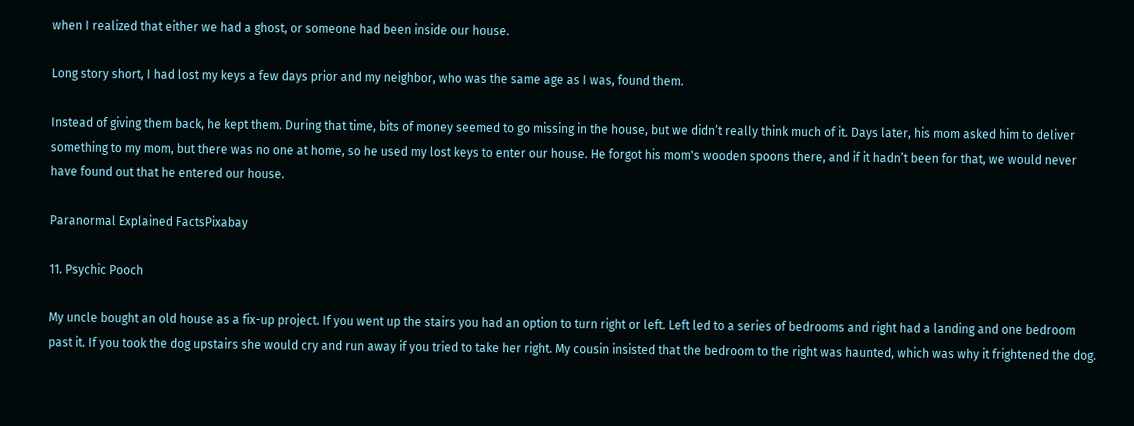when I realized that either we had a ghost, or someone had been inside our house.

Long story short, I had lost my keys a few days prior and my neighbor, who was the same age as I was, found them.

Instead of giving them back, he kept them. During that time, bits of money seemed to go missing in the house, but we didn’t really think much of it. Days later, his mom asked him to deliver something to my mom, but there was no one at home, so he used my lost keys to enter our house. He forgot his mom's wooden spoons there, and if it hadn’t been for that, we would never have found out that he entered our house.

Paranormal Explained FactsPixabay

11. Psychic Pooch

My uncle bought an old house as a fix-up project. If you went up the stairs you had an option to turn right or left. Left led to a series of bedrooms and right had a landing and one bedroom past it. If you took the dog upstairs she would cry and run away if you tried to take her right. My cousin insisted that the bedroom to the right was haunted, which was why it frightened the dog.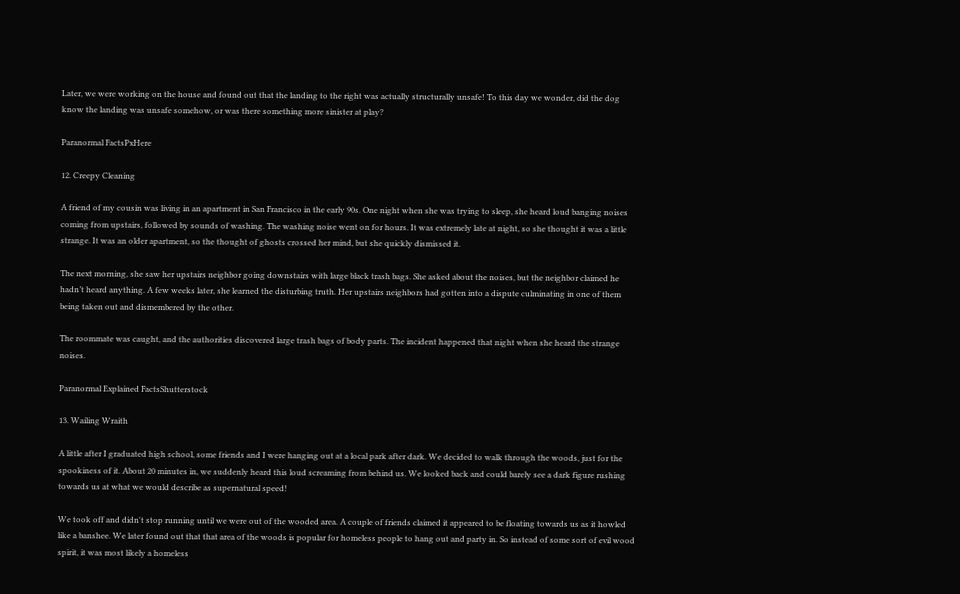Later, we were working on the house and found out that the landing to the right was actually structurally unsafe! To this day we wonder, did the dog know the landing was unsafe somehow, or was there something more sinister at play?

Paranormal FactsPxHere

12. Creepy Cleaning

A friend of my cousin was living in an apartment in San Francisco in the early 90s. One night when she was trying to sleep, she heard loud banging noises coming from upstairs, followed by sounds of washing. The washing noise went on for hours. It was extremely late at night, so she thought it was a little strange. It was an older apartment, so the thought of ghosts crossed her mind, but she quickly dismissed it.

The next morning, she saw her upstairs neighbor going downstairs with large black trash bags. She asked about the noises, but the neighbor claimed he hadn’t heard anything. A few weeks later, she learned the disturbing truth. Her upstairs neighbors had gotten into a dispute culminating in one of them being taken out and dismembered by the other.

The roommate was caught, and the authorities discovered large trash bags of body parts. The incident happened that night when she heard the strange noises.

Paranormal Explained FactsShutterstock

13. Wailing Wraith

A little after I graduated high school, some friends and I were hanging out at a local park after dark. We decided to walk through the woods, just for the spookiness of it. About 20 minutes in, we suddenly heard this loud screaming from behind us. We looked back and could barely see a dark figure rushing towards us at what we would describe as supernatural speed!

We took off and didn't stop running until we were out of the wooded area. A couple of friends claimed it appeared to be floating towards us as it howled like a banshee. We later found out that that area of the woods is popular for homeless people to hang out and party in. So instead of some sort of evil wood spirit, it was most likely a homeless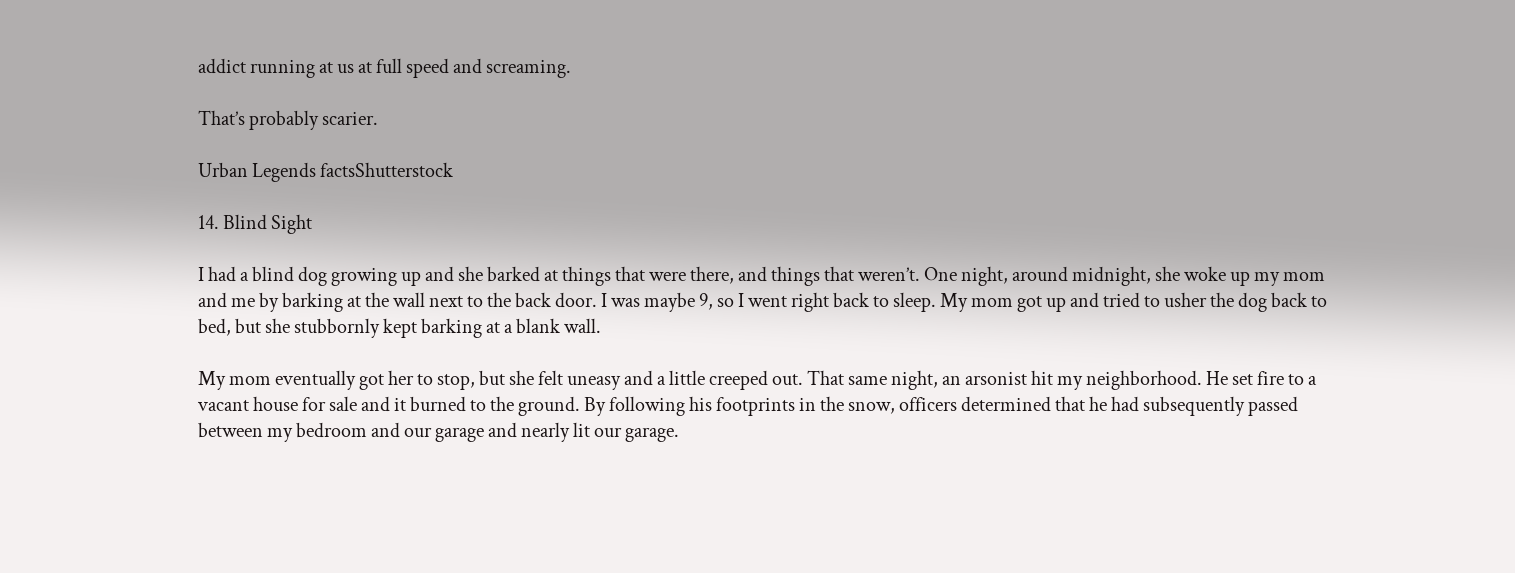addict running at us at full speed and screaming.

That’s probably scarier.

Urban Legends factsShutterstock

14. Blind Sight

I had a blind dog growing up and she barked at things that were there, and things that weren’t. One night, around midnight, she woke up my mom and me by barking at the wall next to the back door. I was maybe 9, so I went right back to sleep. My mom got up and tried to usher the dog back to bed, but she stubbornly kept barking at a blank wall.

My mom eventually got her to stop, but she felt uneasy and a little creeped out. That same night, an arsonist hit my neighborhood. He set fire to a vacant house for sale and it burned to the ground. By following his footprints in the snow, officers determined that he had subsequently passed between my bedroom and our garage and nearly lit our garage.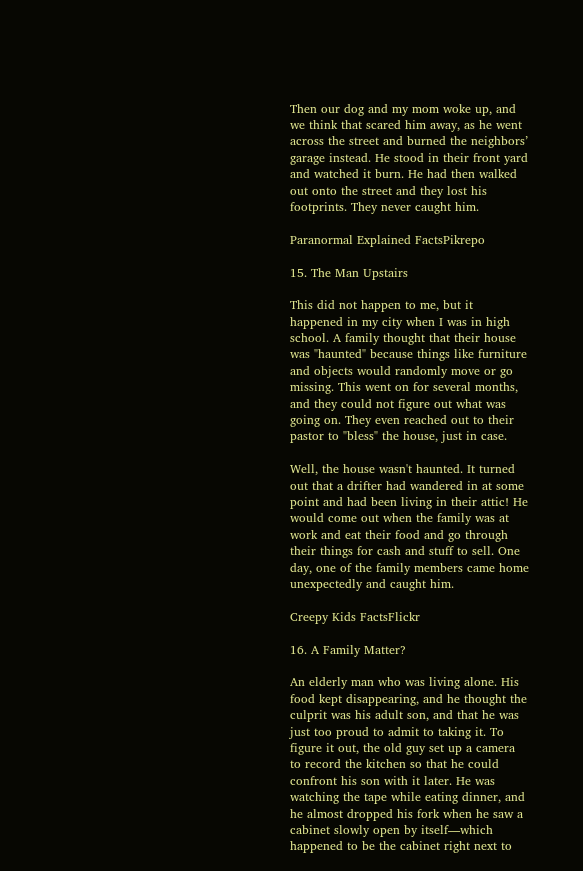Then our dog and my mom woke up, and we think that scared him away, as he went across the street and burned the neighbors’ garage instead. He stood in their front yard and watched it burn. He had then walked out onto the street and they lost his footprints. They never caught him.

Paranormal Explained FactsPikrepo

15. The Man Upstairs

This did not happen to me, but it happened in my city when I was in high school. A family thought that their house was "haunted" because things like furniture and objects would randomly move or go missing. This went on for several months, and they could not figure out what was going on. They even reached out to their pastor to "bless" the house, just in case.

Well, the house wasn't haunted. It turned out that a drifter had wandered in at some point and had been living in their attic! He would come out when the family was at work and eat their food and go through their things for cash and stuff to sell. One day, one of the family members came home unexpectedly and caught him.

Creepy Kids FactsFlickr

16. A Family Matter?

An elderly man who was living alone. His food kept disappearing, and he thought the culprit was his adult son, and that he was just too proud to admit to taking it. To figure it out, the old guy set up a camera to record the kitchen so that he could confront his son with it later. He was watching the tape while eating dinner, and he almost dropped his fork when he saw a cabinet slowly open by itself—which happened to be the cabinet right next to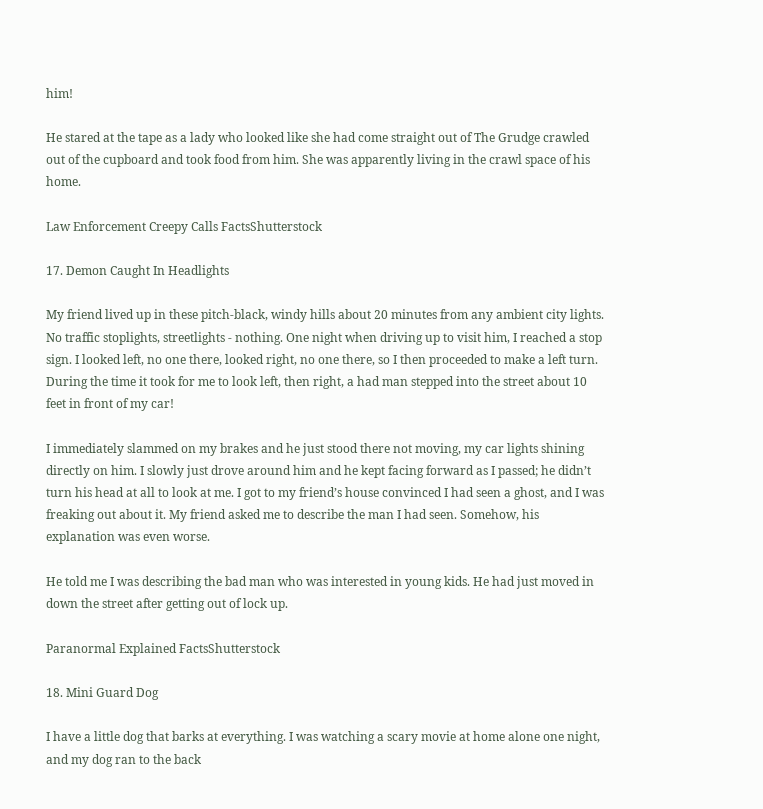him!

He stared at the tape as a lady who looked like she had come straight out of The Grudge crawled out of the cupboard and took food from him. She was apparently living in the crawl space of his home.

Law Enforcement Creepy Calls FactsShutterstock

17. Demon Caught In Headlights

My friend lived up in these pitch-black, windy hills about 20 minutes from any ambient city lights. No traffic stoplights, streetlights - nothing. One night when driving up to visit him, I reached a stop sign. I looked left, no one there, looked right, no one there, so I then proceeded to make a left turn. During the time it took for me to look left, then right, a had man stepped into the street about 10 feet in front of my car!

I immediately slammed on my brakes and he just stood there not moving, my car lights shining directly on him. I slowly just drove around him and he kept facing forward as I passed; he didn’t turn his head at all to look at me. I got to my friend’s house convinced I had seen a ghost, and I was freaking out about it. My friend asked me to describe the man I had seen. Somehow, his explanation was even worse.

He told me I was describing the bad man who was interested in young kids. He had just moved in down the street after getting out of lock up.

Paranormal Explained FactsShutterstock

18. Mini Guard Dog

I have a little dog that barks at everything. I was watching a scary movie at home alone one night, and my dog ran to the back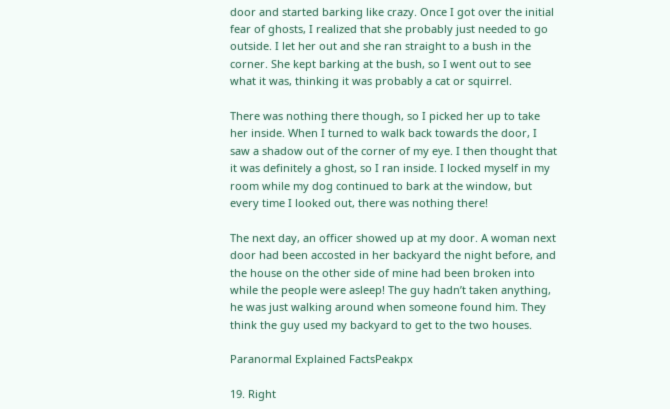door and started barking like crazy. Once I got over the initial fear of ghosts, I realized that she probably just needed to go outside. I let her out and she ran straight to a bush in the corner. She kept barking at the bush, so I went out to see what it was, thinking it was probably a cat or squirrel.

There was nothing there though, so I picked her up to take her inside. When I turned to walk back towards the door, I saw a shadow out of the corner of my eye. I then thought that it was definitely a ghost, so I ran inside. I locked myself in my room while my dog continued to bark at the window, but every time I looked out, there was nothing there!

The next day, an officer showed up at my door. A woman next door had been accosted in her backyard the night before, and the house on the other side of mine had been broken into while the people were asleep! The guy hadn’t taken anything, he was just walking around when someone found him. They think the guy used my backyard to get to the two houses.

Paranormal Explained FactsPeakpx

19. Right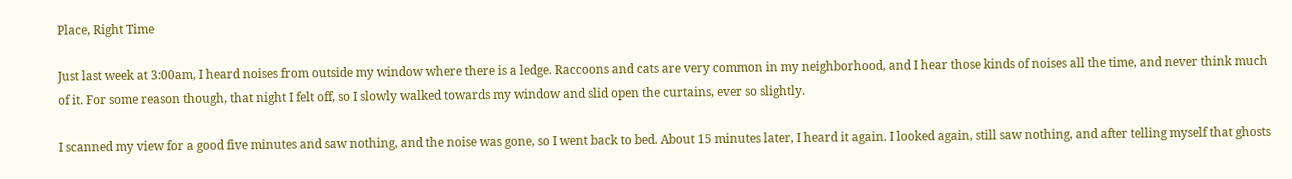Place, Right Time

Just last week at 3:00am, I heard noises from outside my window where there is a ledge. Raccoons and cats are very common in my neighborhood, and I hear those kinds of noises all the time, and never think much of it. For some reason though, that night I felt off, so I slowly walked towards my window and slid open the curtains, ever so slightly.

I scanned my view for a good five minutes and saw nothing, and the noise was gone, so I went back to bed. About 15 minutes later, I heard it again. I looked again, still saw nothing, and after telling myself that ghosts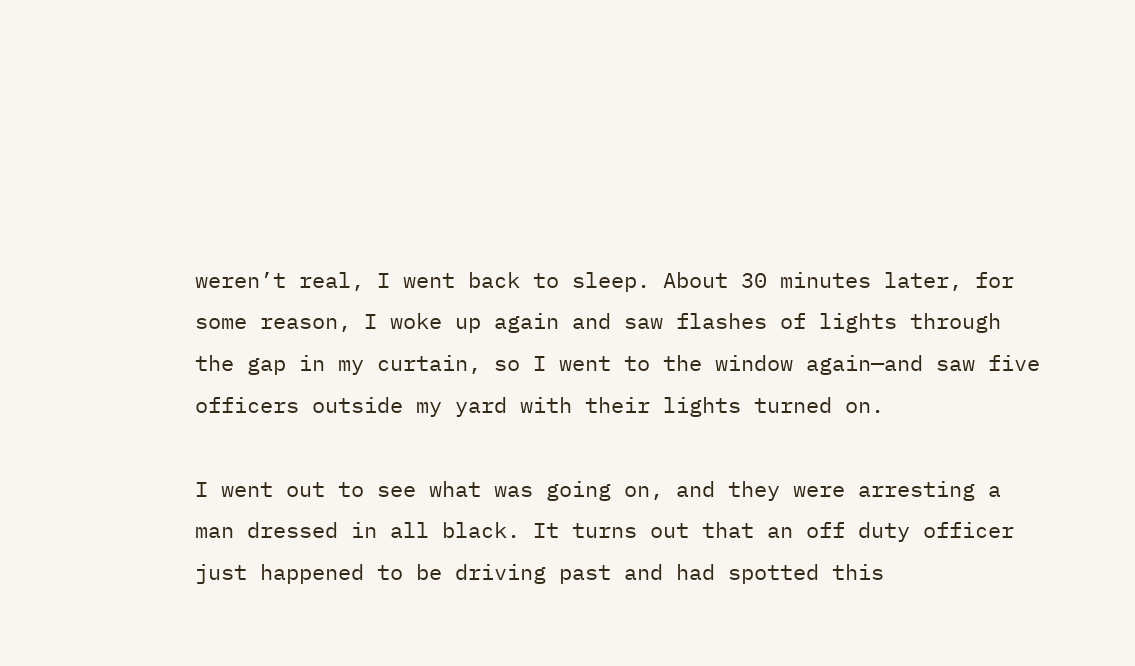weren’t real, I went back to sleep. About 30 minutes later, for some reason, I woke up again and saw flashes of lights through the gap in my curtain, so I went to the window again—and saw five officers outside my yard with their lights turned on.

I went out to see what was going on, and they were arresting a man dressed in all black. It turns out that an off duty officer just happened to be driving past and had spotted this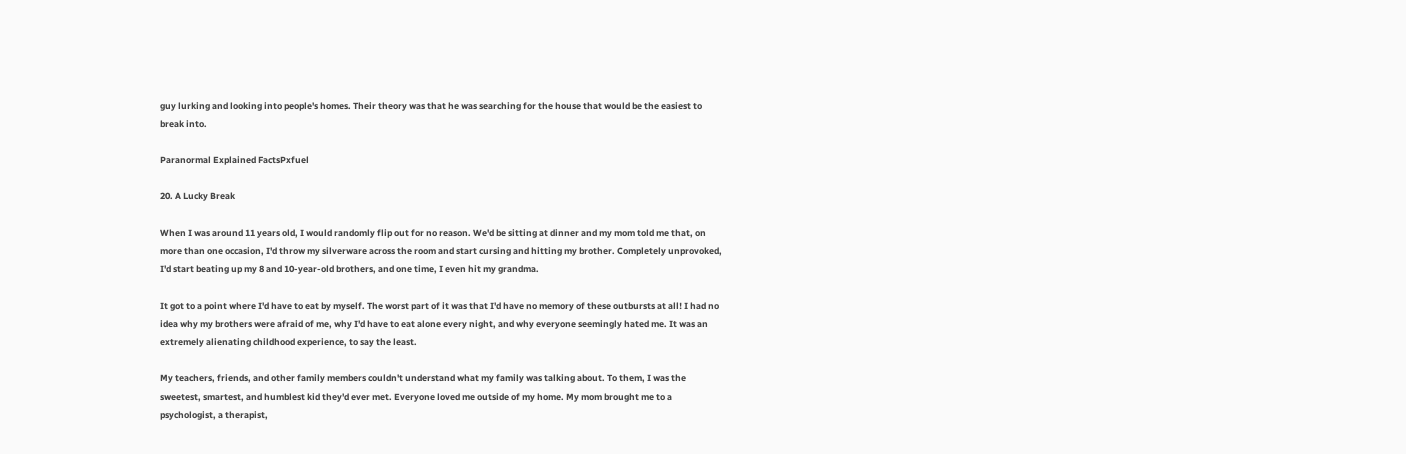guy lurking and looking into people's homes. Their theory was that he was searching for the house that would be the easiest to break into.

Paranormal Explained FactsPxfuel

20. A Lucky Break

When I was around 11 years old, I would randomly flip out for no reason. We'd be sitting at dinner and my mom told me that, on more than one occasion, I'd throw my silverware across the room and start cursing and hitting my brother. Completely unprovoked, I'd start beating up my 8 and 10-year-old brothers, and one time, I even hit my grandma.

It got to a point where I'd have to eat by myself. The worst part of it was that I'd have no memory of these outbursts at all! I had no idea why my brothers were afraid of me, why I'd have to eat alone every night, and why everyone seemingly hated me. It was an extremely alienating childhood experience, to say the least.

My teachers, friends, and other family members couldn't understand what my family was talking about. To them, I was the sweetest, smartest, and humblest kid they'd ever met. Everyone loved me outside of my home. My mom brought me to a psychologist, a therapist,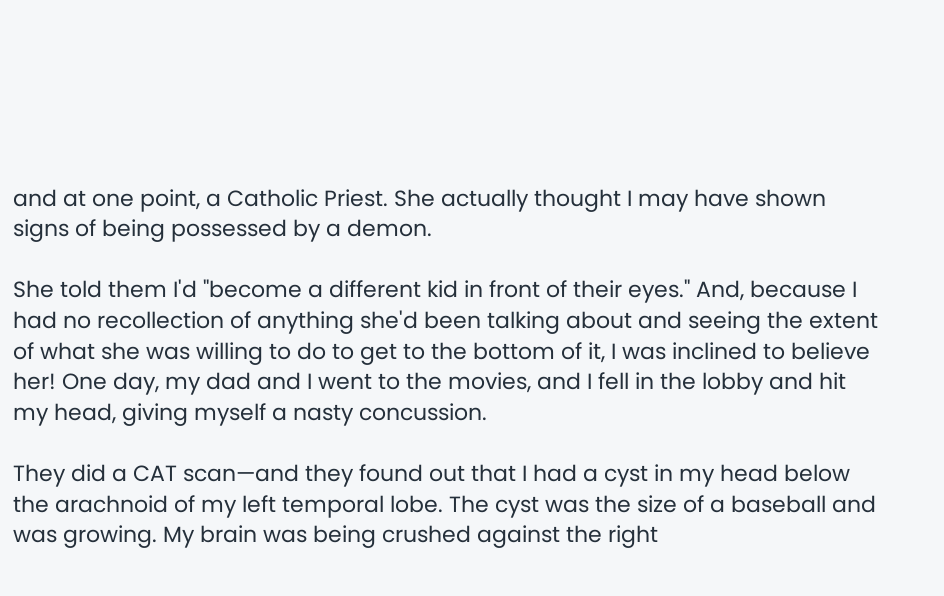and at one point, a Catholic Priest. She actually thought I may have shown signs of being possessed by a demon.

She told them I'd "become a different kid in front of their eyes." And, because I had no recollection of anything she'd been talking about and seeing the extent of what she was willing to do to get to the bottom of it, I was inclined to believe her! One day, my dad and I went to the movies, and I fell in the lobby and hit my head, giving myself a nasty concussion.

They did a CAT scan—and they found out that I had a cyst in my head below the arachnoid of my left temporal lobe. The cyst was the size of a baseball and was growing. My brain was being crushed against the right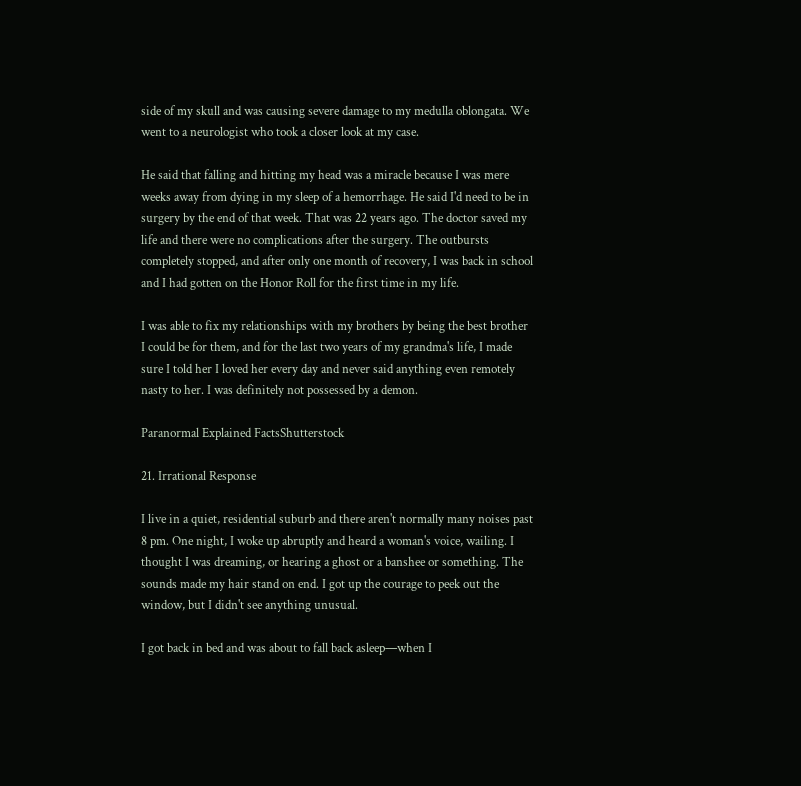side of my skull and was causing severe damage to my medulla oblongata. We went to a neurologist who took a closer look at my case.

He said that falling and hitting my head was a miracle because I was mere weeks away from dying in my sleep of a hemorrhage. He said I'd need to be in surgery by the end of that week. That was 22 years ago. The doctor saved my life and there were no complications after the surgery. The outbursts completely stopped, and after only one month of recovery, I was back in school and I had gotten on the Honor Roll for the first time in my life.

I was able to fix my relationships with my brothers by being the best brother I could be for them, and for the last two years of my grandma's life, I made sure I told her I loved her every day and never said anything even remotely nasty to her. I was definitely not possessed by a demon.

Paranormal Explained FactsShutterstock

21. Irrational Response

I live in a quiet, residential suburb and there aren't normally many noises past 8 pm. One night, I woke up abruptly and heard a woman's voice, wailing. I thought I was dreaming, or hearing a ghost or a banshee or something. The sounds made my hair stand on end. I got up the courage to peek out the window, but I didn't see anything unusual.

I got back in bed and was about to fall back asleep—when I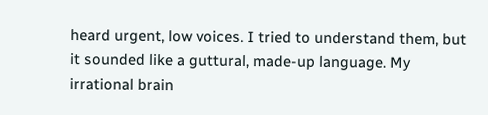heard urgent, low voices. I tried to understand them, but it sounded like a guttural, made-up language. My irrational brain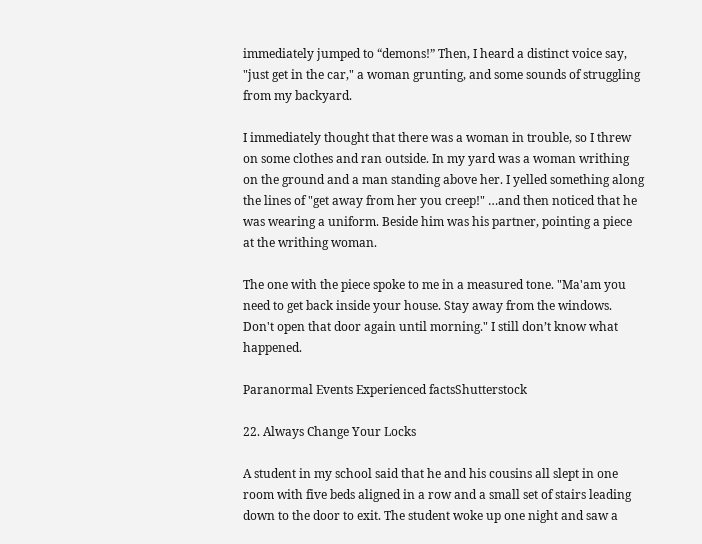immediately jumped to “demons!” Then, I heard a distinct voice say, "just get in the car," a woman grunting, and some sounds of struggling from my backyard.

I immediately thought that there was a woman in trouble, so I threw on some clothes and ran outside. In my yard was a woman writhing on the ground and a man standing above her. I yelled something along the lines of "get away from her you creep!" …and then noticed that he was wearing a uniform. Beside him was his partner, pointing a piece at the writhing woman.

The one with the piece spoke to me in a measured tone. "Ma'am you need to get back inside your house. Stay away from the windows. Don't open that door again until morning." I still don’t know what happened.

Paranormal Events Experienced factsShutterstock

22. Always Change Your Locks

A student in my school said that he and his cousins all slept in one room with five beds aligned in a row and a small set of stairs leading down to the door to exit. The student woke up one night and saw a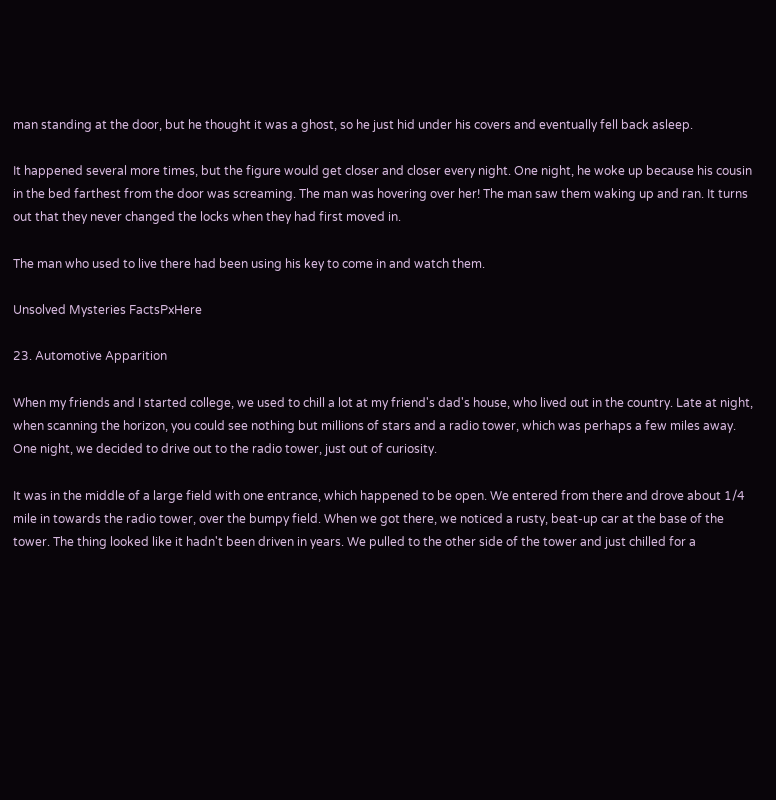man standing at the door, but he thought it was a ghost, so he just hid under his covers and eventually fell back asleep.

It happened several more times, but the figure would get closer and closer every night. One night, he woke up because his cousin in the bed farthest from the door was screaming. The man was hovering over her! The man saw them waking up and ran. It turns out that they never changed the locks when they had first moved in.

The man who used to live there had been using his key to come in and watch them.

Unsolved Mysteries FactsPxHere

23. Automotive Apparition

When my friends and I started college, we used to chill a lot at my friend's dad's house, who lived out in the country. Late at night, when scanning the horizon, you could see nothing but millions of stars and a radio tower, which was perhaps a few miles away. One night, we decided to drive out to the radio tower, just out of curiosity.

It was in the middle of a large field with one entrance, which happened to be open. We entered from there and drove about 1/4 mile in towards the radio tower, over the bumpy field. When we got there, we noticed a rusty, beat-up car at the base of the tower. The thing looked like it hadn't been driven in years. We pulled to the other side of the tower and just chilled for a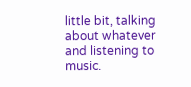little bit, talking about whatever and listening to music.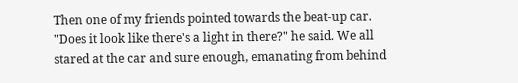Then one of my friends pointed towards the beat-up car. "Does it look like there's a light in there?" he said. We all stared at the car and sure enough, emanating from behind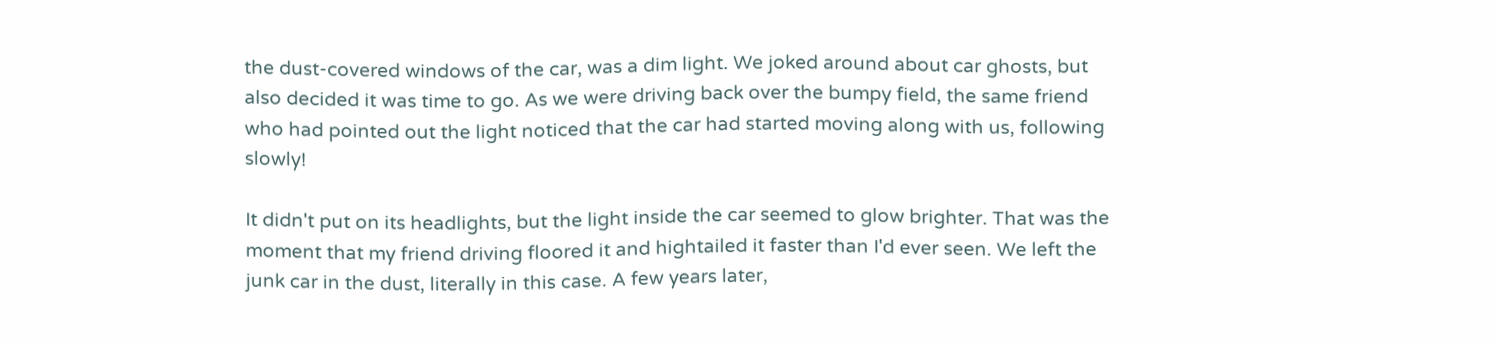the dust-covered windows of the car, was a dim light. We joked around about car ghosts, but also decided it was time to go. As we were driving back over the bumpy field, the same friend who had pointed out the light noticed that the car had started moving along with us, following slowly!

It didn't put on its headlights, but the light inside the car seemed to glow brighter. That was the moment that my friend driving floored it and hightailed it faster than I'd ever seen. We left the junk car in the dust, literally in this case. A few years later,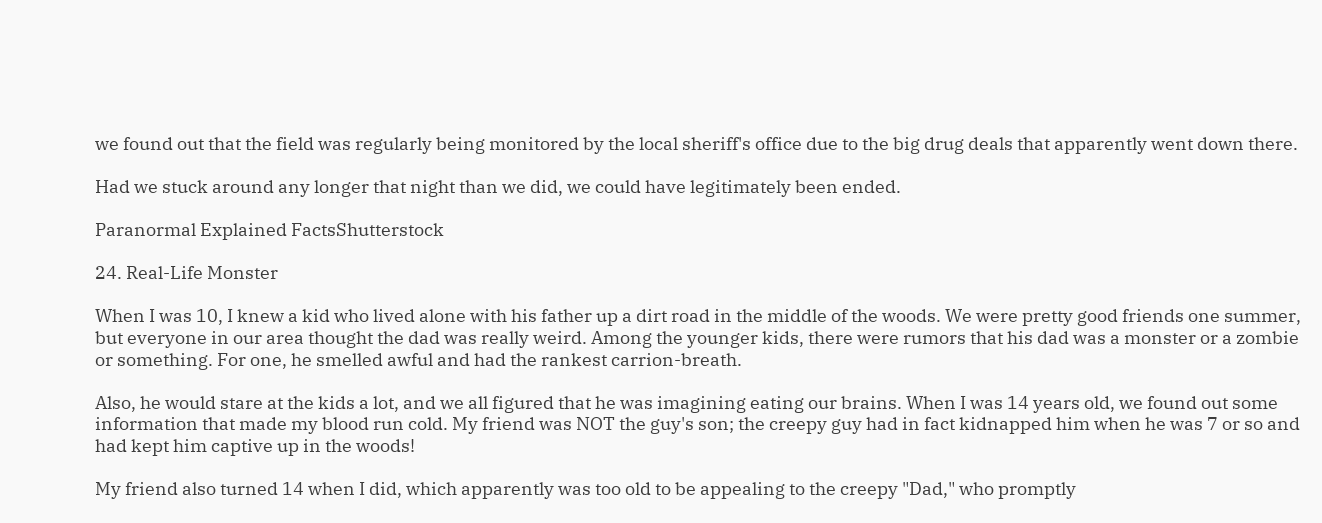we found out that the field was regularly being monitored by the local sheriff's office due to the big drug deals that apparently went down there.

Had we stuck around any longer that night than we did, we could have legitimately been ended.

Paranormal Explained FactsShutterstock

24. Real-Life Monster

When I was 10, I knew a kid who lived alone with his father up a dirt road in the middle of the woods. We were pretty good friends one summer, but everyone in our area thought the dad was really weird. Among the younger kids, there were rumors that his dad was a monster or a zombie or something. For one, he smelled awful and had the rankest carrion-breath.

Also, he would stare at the kids a lot, and we all figured that he was imagining eating our brains. When I was 14 years old, we found out some information that made my blood run cold. My friend was NOT the guy's son; the creepy guy had in fact kidnapped him when he was 7 or so and had kept him captive up in the woods!

My friend also turned 14 when I did, which apparently was too old to be appealing to the creepy "Dad," who promptly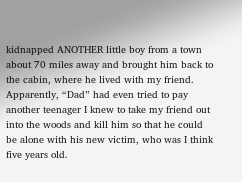kidnapped ANOTHER little boy from a town about 70 miles away and brought him back to the cabin, where he lived with my friend. Apparently, “Dad” had even tried to pay another teenager I knew to take my friend out into the woods and kill him so that he could be alone with his new victim, who was I think five years old.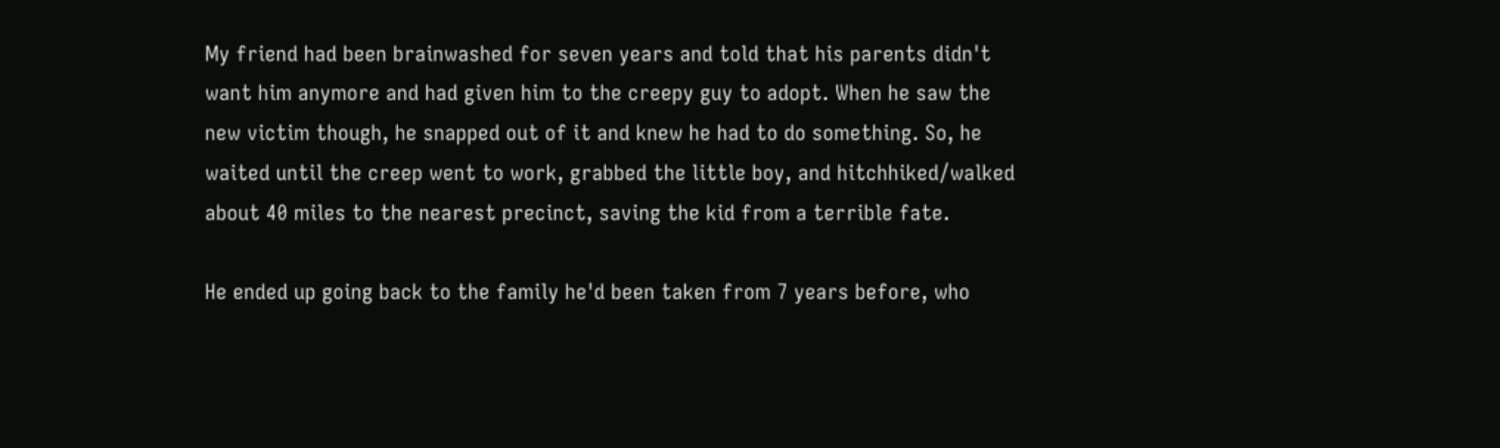My friend had been brainwashed for seven years and told that his parents didn't want him anymore and had given him to the creepy guy to adopt. When he saw the new victim though, he snapped out of it and knew he had to do something. So, he waited until the creep went to work, grabbed the little boy, and hitchhiked/walked about 40 miles to the nearest precinct, saving the kid from a terrible fate.

He ended up going back to the family he'd been taken from 7 years before, who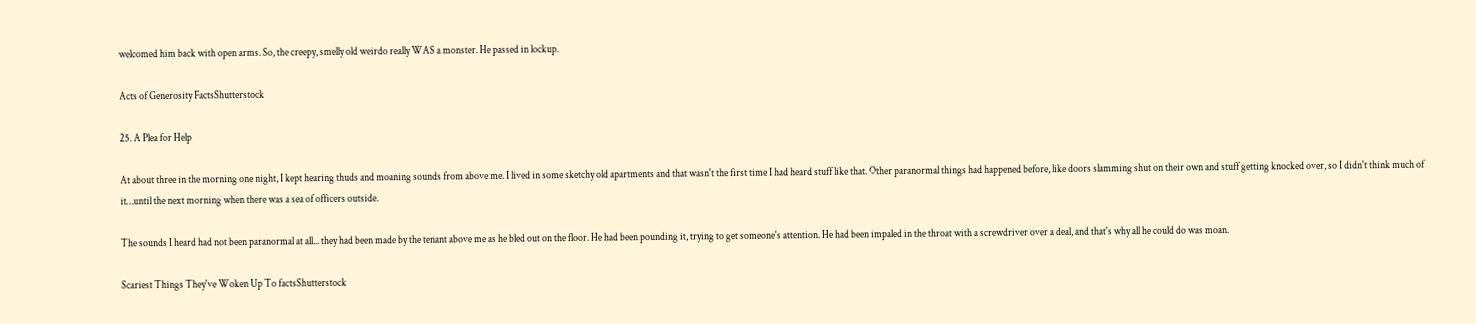welcomed him back with open arms. So, the creepy, smelly old weirdo really WAS a monster. He passed in lockup.

Acts of Generosity FactsShutterstock

25. A Plea for Help

At about three in the morning one night, I kept hearing thuds and moaning sounds from above me. I lived in some sketchy old apartments and that wasn't the first time I had heard stuff like that. Other paranormal things had happened before, like doors slamming shut on their own and stuff getting knocked over, so I didn't think much of it…until the next morning when there was a sea of officers outside.

The sounds I heard had not been paranormal at all... they had been made by the tenant above me as he bled out on the floor. He had been pounding it, trying to get someone's attention. He had been impaled in the throat with a screwdriver over a deal, and that's why all he could do was moan.

Scariest Things They've Woken Up To factsShutterstock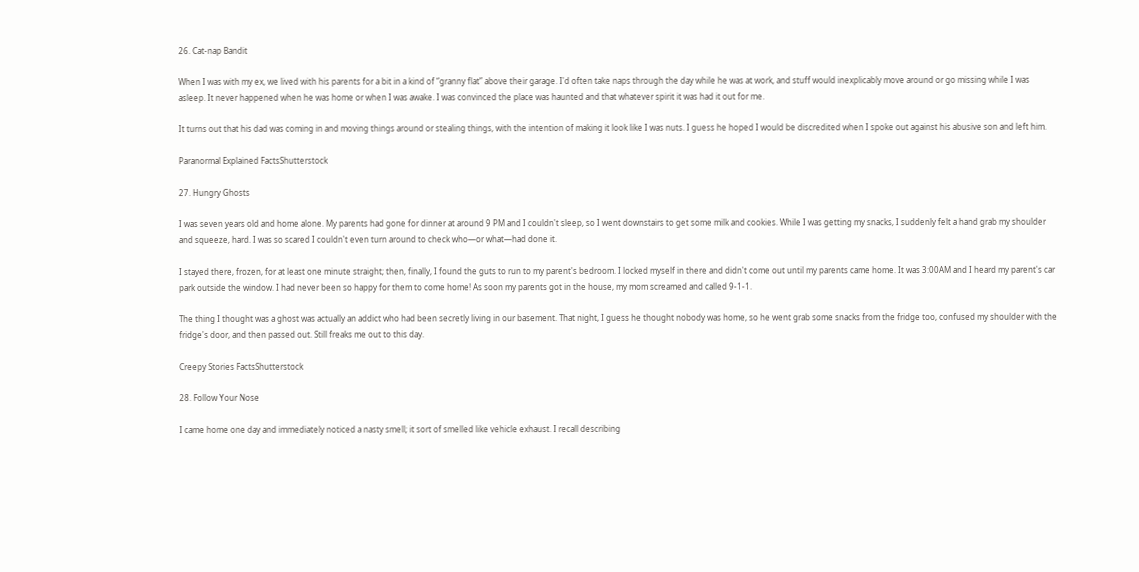26. Cat-nap Bandit

When I was with my ex, we lived with his parents for a bit in a kind of “granny flat” above their garage. I'd often take naps through the day while he was at work, and stuff would inexplicably move around or go missing while I was asleep. It never happened when he was home or when I was awake. I was convinced the place was haunted and that whatever spirit it was had it out for me.

It turns out that his dad was coming in and moving things around or stealing things, with the intention of making it look like I was nuts. I guess he hoped I would be discredited when I spoke out against his abusive son and left him.

Paranormal Explained FactsShutterstock

27. Hungry Ghosts

I was seven years old and home alone. My parents had gone for dinner at around 9 PM and I couldn't sleep, so I went downstairs to get some milk and cookies. While I was getting my snacks, I suddenly felt a hand grab my shoulder and squeeze, hard. I was so scared I couldn't even turn around to check who—or what—had done it.

I stayed there, frozen, for at least one minute straight; then, finally, I found the guts to run to my parent's bedroom. I locked myself in there and didn't come out until my parents came home. It was 3:00AM and I heard my parent's car park outside the window. I had never been so happy for them to come home! As soon my parents got in the house, my mom screamed and called 9-1-1.

The thing I thought was a ghost was actually an addict who had been secretly living in our basement. That night, I guess he thought nobody was home, so he went grab some snacks from the fridge too, confused my shoulder with the fridge's door, and then passed out. Still freaks me out to this day.

Creepy Stories FactsShutterstock

28. Follow Your Nose

I came home one day and immediately noticed a nasty smell; it sort of smelled like vehicle exhaust. I recall describing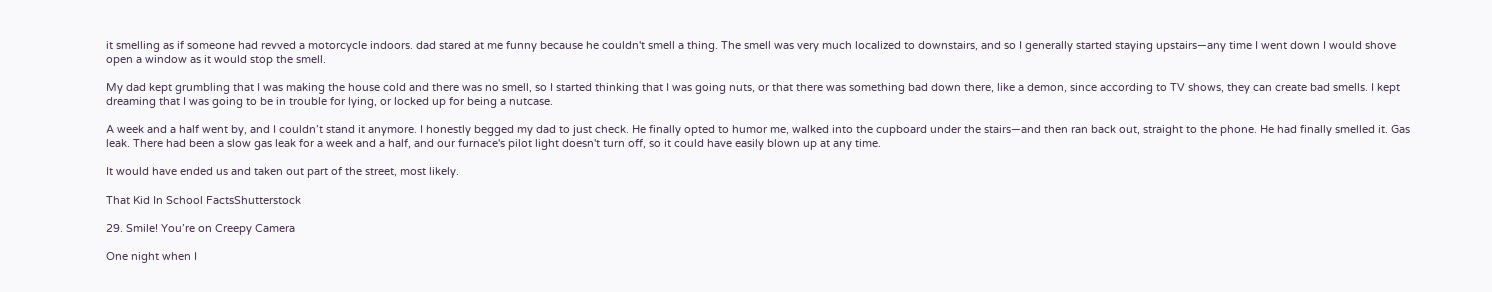it smelling as if someone had revved a motorcycle indoors. dad stared at me funny because he couldn't smell a thing. The smell was very much localized to downstairs, and so I generally started staying upstairs—any time I went down I would shove open a window as it would stop the smell.

My dad kept grumbling that I was making the house cold and there was no smell, so I started thinking that I was going nuts, or that there was something bad down there, like a demon, since according to TV shows, they can create bad smells. I kept dreaming that I was going to be in trouble for lying, or locked up for being a nutcase.

A week and a half went by, and I couldn’t stand it anymore. I honestly begged my dad to just check. He finally opted to humor me, walked into the cupboard under the stairs—and then ran back out, straight to the phone. He had finally smelled it. Gas leak. There had been a slow gas leak for a week and a half, and our furnace's pilot light doesn't turn off, so it could have easily blown up at any time.

It would have ended us and taken out part of the street, most likely.

That Kid In School FactsShutterstock

29. Smile! You’re on Creepy Camera

One night when I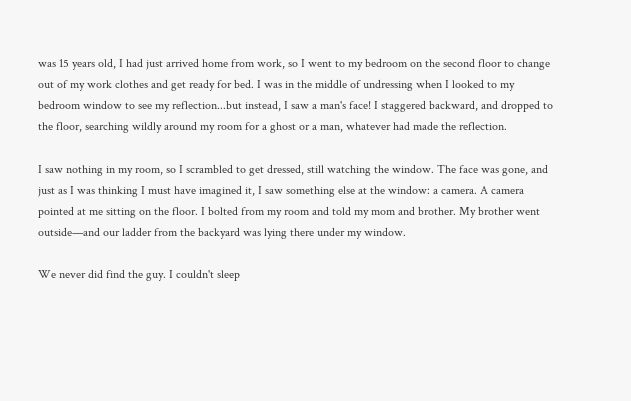was 15 years old, I had just arrived home from work, so I went to my bedroom on the second floor to change out of my work clothes and get ready for bed. I was in the middle of undressing when I looked to my bedroom window to see my reflection...but instead, I saw a man's face! I staggered backward, and dropped to the floor, searching wildly around my room for a ghost or a man, whatever had made the reflection.

I saw nothing in my room, so I scrambled to get dressed, still watching the window. The face was gone, and just as I was thinking I must have imagined it, I saw something else at the window: a camera. A camera pointed at me sitting on the floor. I bolted from my room and told my mom and brother. My brother went outside—and our ladder from the backyard was lying there under my window.

We never did find the guy. I couldn't sleep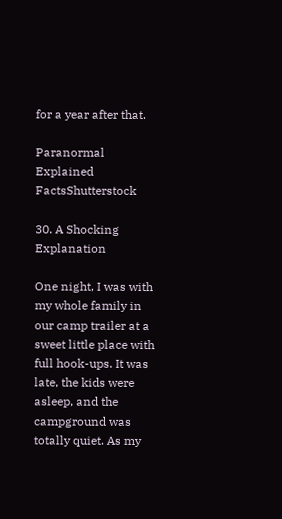for a year after that.

Paranormal Explained FactsShutterstock

30. A Shocking Explanation

One night, I was with my whole family in our camp trailer at a sweet little place with full hook-ups. It was late, the kids were asleep, and the campground was totally quiet. As my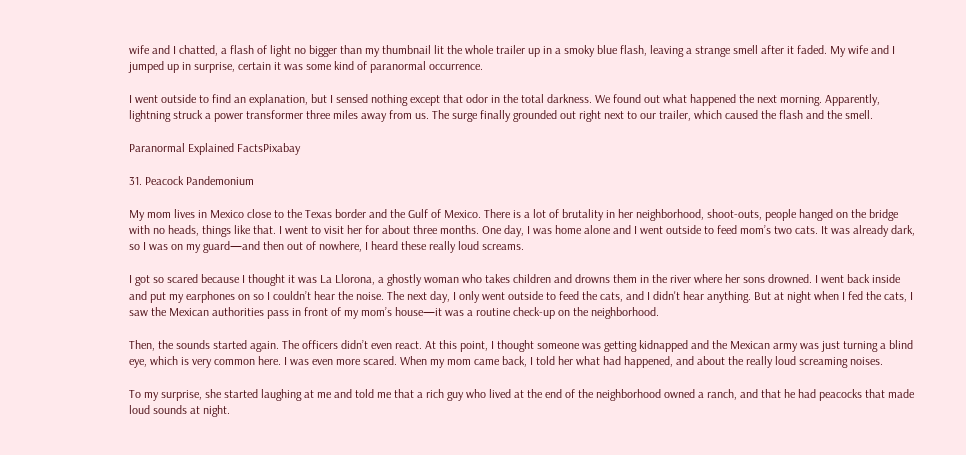wife and I chatted, a flash of light no bigger than my thumbnail lit the whole trailer up in a smoky blue flash, leaving a strange smell after it faded. My wife and I jumped up in surprise, certain it was some kind of paranormal occurrence.

I went outside to find an explanation, but I sensed nothing except that odor in the total darkness. We found out what happened the next morning. Apparently, lightning struck a power transformer three miles away from us. The surge finally grounded out right next to our trailer, which caused the flash and the smell.

Paranormal Explained FactsPixabay

31. Peacock Pandemonium

My mom lives in Mexico close to the Texas border and the Gulf of Mexico. There is a lot of brutality in her neighborhood, shoot-outs, people hanged on the bridge with no heads, things like that. I went to visit her for about three months. One day, I was home alone and I went outside to feed mom’s two cats. It was already dark, so I was on my guard—and then out of nowhere, I heard these really loud screams.

I got so scared because I thought it was La Llorona, a ghostly woman who takes children and drowns them in the river where her sons drowned. I went back inside and put my earphones on so I couldn’t hear the noise. The next day, I only went outside to feed the cats, and I didn't hear anything. But at night when I fed the cats, I saw the Mexican authorities pass in front of my mom’s house—it was a routine check-up on the neighborhood.

Then, the sounds started again. The officers didn’t even react. At this point, I thought someone was getting kidnapped and the Mexican army was just turning a blind eye, which is very common here. I was even more scared. When my mom came back, I told her what had happened, and about the really loud screaming noises.

To my surprise, she started laughing at me and told me that a rich guy who lived at the end of the neighborhood owned a ranch, and that he had peacocks that made loud sounds at night.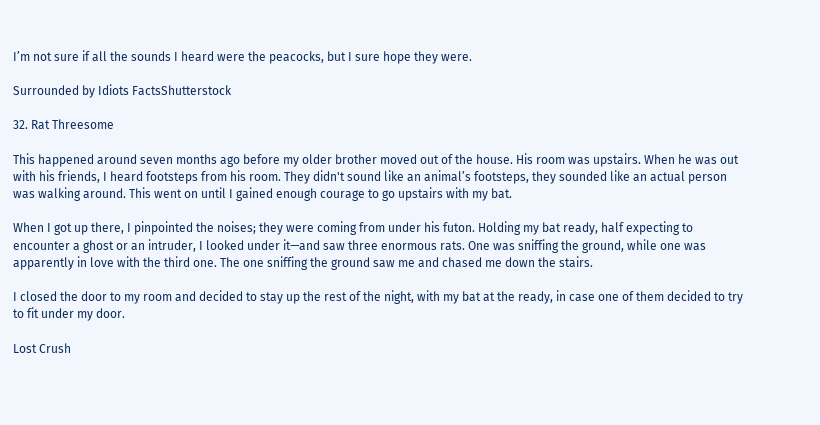I’m not sure if all the sounds I heard were the peacocks, but I sure hope they were.

Surrounded by Idiots FactsShutterstock

32. Rat Threesome

This happened around seven months ago before my older brother moved out of the house. His room was upstairs. When he was out with his friends, I heard footsteps from his room. They didn't sound like an animal’s footsteps, they sounded like an actual person was walking around. This went on until I gained enough courage to go upstairs with my bat.

When I got up there, I pinpointed the noises; they were coming from under his futon. Holding my bat ready, half expecting to encounter a ghost or an intruder, I looked under it—and saw three enormous rats. One was sniffing the ground, while one was apparently in love with the third one. The one sniffing the ground saw me and chased me down the stairs.

I closed the door to my room and decided to stay up the rest of the night, with my bat at the ready, in case one of them decided to try to fit under my door.

Lost Crush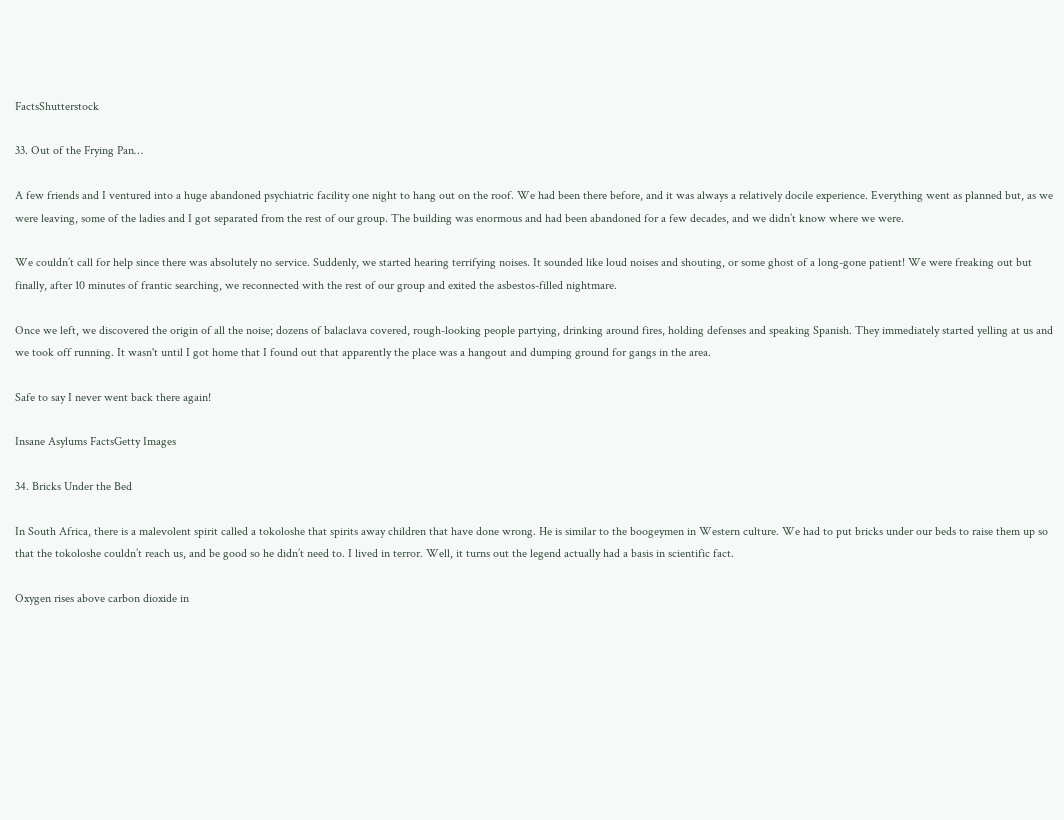FactsShutterstock

33. Out of the Frying Pan…

A few friends and I ventured into a huge abandoned psychiatric facility one night to hang out on the roof. We had been there before, and it was always a relatively docile experience. Everything went as planned but, as we were leaving, some of the ladies and I got separated from the rest of our group. The building was enormous and had been abandoned for a few decades, and we didn’t know where we were.

We couldn’t call for help since there was absolutely no service. Suddenly, we started hearing terrifying noises. It sounded like loud noises and shouting, or some ghost of a long-gone patient! We were freaking out but finally, after 10 minutes of frantic searching, we reconnected with the rest of our group and exited the asbestos-filled nightmare.

Once we left, we discovered the origin of all the noise; dozens of balaclava covered, rough-looking people partying, drinking around fires, holding defenses and speaking Spanish. They immediately started yelling at us and we took off running. It wasn't until I got home that I found out that apparently the place was a hangout and dumping ground for gangs in the area.

Safe to say I never went back there again!

Insane Asylums FactsGetty Images

34. Bricks Under the Bed

In South Africa, there is a malevolent spirit called a tokoloshe that spirits away children that have done wrong. He is similar to the boogeymen in Western culture. We had to put bricks under our beds to raise them up so that the tokoloshe couldn’t reach us, and be good so he didn’t need to. I lived in terror. Well, it turns out the legend actually had a basis in scientific fact.

Oxygen rises above carbon dioxide in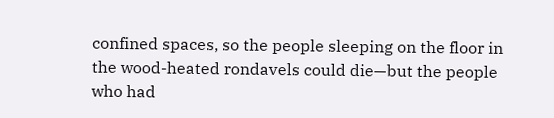confined spaces, so the people sleeping on the floor in the wood-heated rondavels could die—but the people who had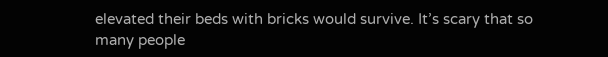elevated their beds with bricks would survive. It’s scary that so many people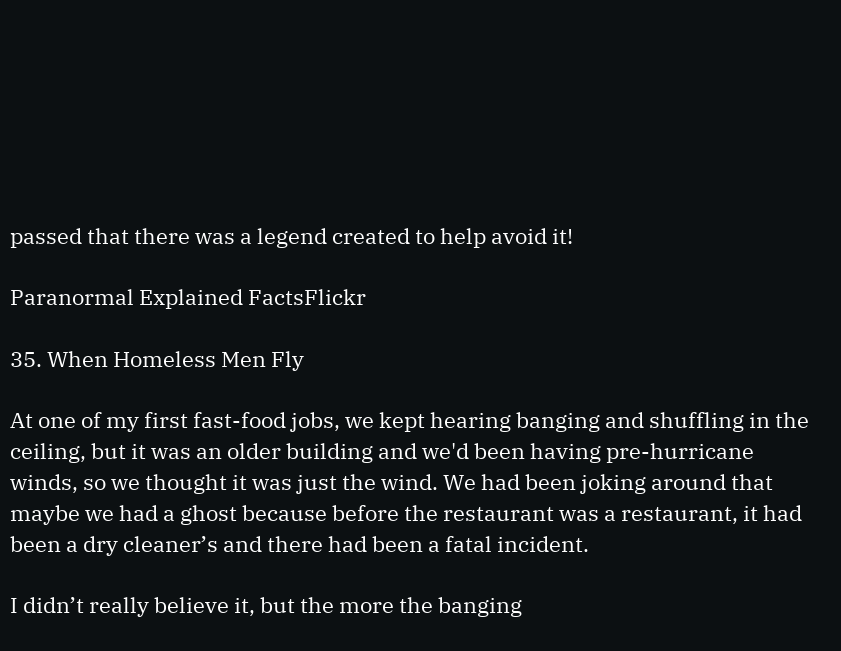passed that there was a legend created to help avoid it!

Paranormal Explained FactsFlickr

35. When Homeless Men Fly

At one of my first fast-food jobs, we kept hearing banging and shuffling in the ceiling, but it was an older building and we'd been having pre-hurricane winds, so we thought it was just the wind. We had been joking around that maybe we had a ghost because before the restaurant was a restaurant, it had been a dry cleaner’s and there had been a fatal incident.

I didn’t really believe it, but the more the banging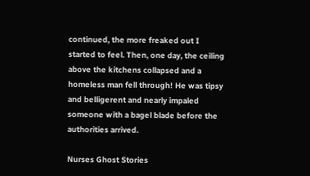continued, the more freaked out I started to feel. Then, one day, the ceiling above the kitchens collapsed and a homeless man fell through! He was tipsy and belligerent and nearly impaled someone with a bagel blade before the authorities arrived.

Nurses Ghost Stories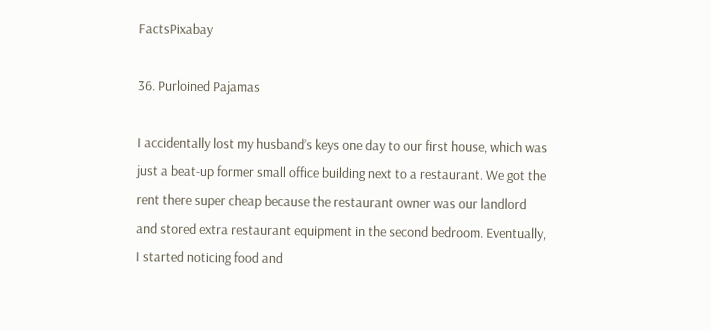FactsPixabay

36. Purloined Pajamas

I accidentally lost my husband’s keys one day to our first house, which was just a beat-up former small office building next to a restaurant. We got the rent there super cheap because the restaurant owner was our landlord and stored extra restaurant equipment in the second bedroom. Eventually, I started noticing food and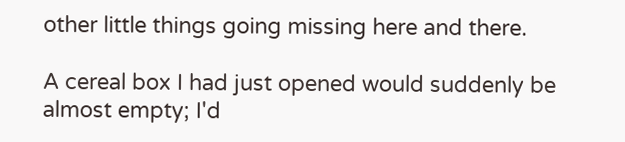other little things going missing here and there.

A cereal box I had just opened would suddenly be almost empty; I'd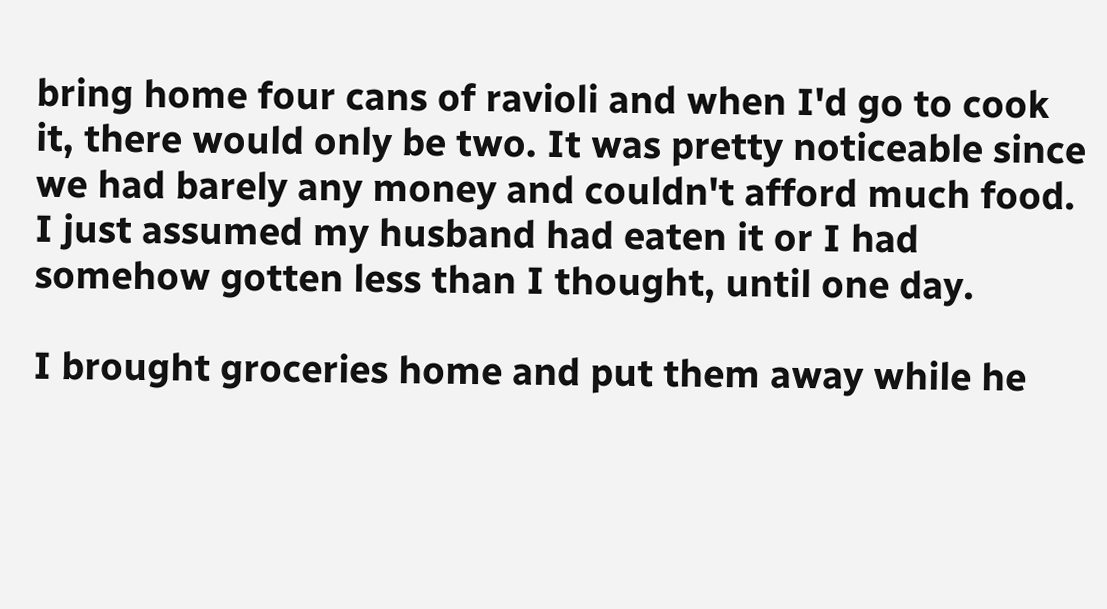bring home four cans of ravioli and when I'd go to cook it, there would only be two. It was pretty noticeable since we had barely any money and couldn't afford much food.  I just assumed my husband had eaten it or I had somehow gotten less than I thought, until one day.

I brought groceries home and put them away while he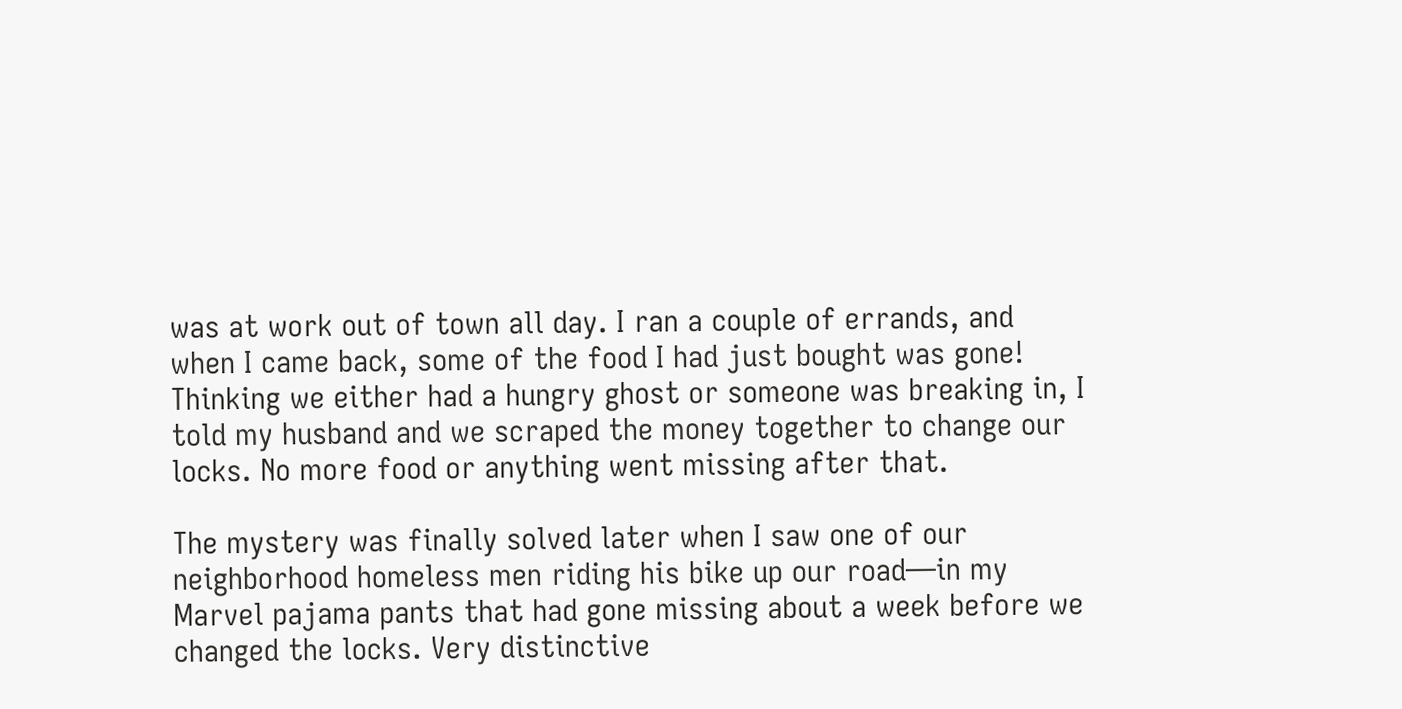was at work out of town all day. I ran a couple of errands, and when I came back, some of the food I had just bought was gone! Thinking we either had a hungry ghost or someone was breaking in, I told my husband and we scraped the money together to change our locks. No more food or anything went missing after that.

The mystery was finally solved later when I saw one of our neighborhood homeless men riding his bike up our road—in my Marvel pajama pants that had gone missing about a week before we changed the locks. Very distinctive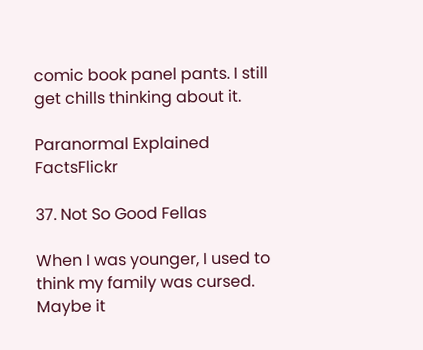comic book panel pants. I still get chills thinking about it.

Paranormal Explained FactsFlickr

37. Not So Good Fellas

When I was younger, I used to think my family was cursed. Maybe it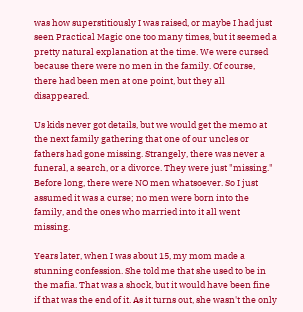was how superstitiously I was raised, or maybe I had just seen Practical Magic one too many times, but it seemed a pretty natural explanation at the time. We were cursed because there were no men in the family. Of course, there had been men at one point, but they all disappeared.

Us kids never got details, but we would get the memo at the next family gathering that one of our uncles or fathers had gone missing. Strangely, there was never a funeral, a search, or a divorce. They were just "missing." Before long, there were NO men whatsoever. So I just assumed it was a curse; no men were born into the family, and the ones who married into it all went missing.

Years later, when I was about 15, my mom made a stunning confession. She told me that she used to be in the mafia. That was a shock, but it would have been fine if that was the end of it. As it turns out, she wasn't the only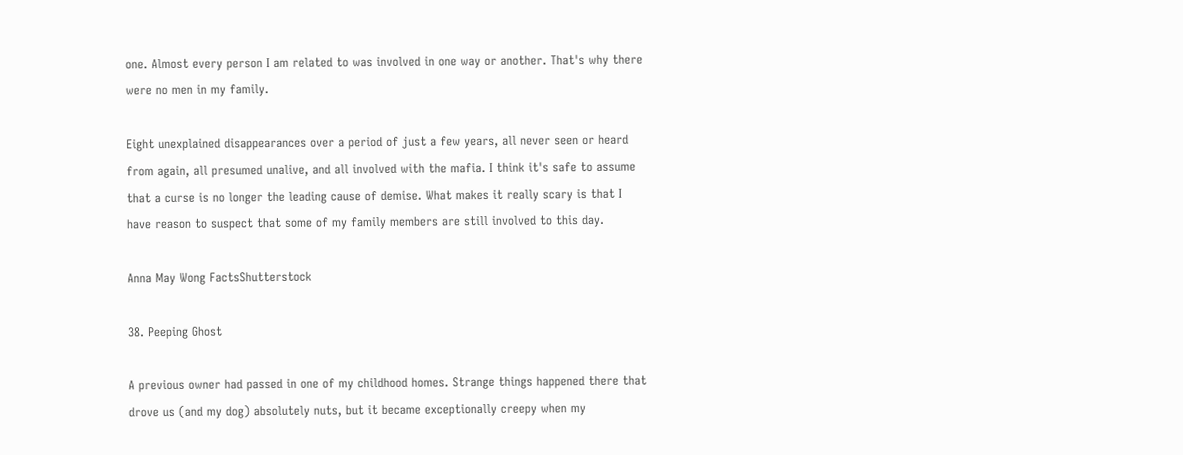one. Almost every person I am related to was involved in one way or another. That's why there were no men in my family.

Eight unexplained disappearances over a period of just a few years, all never seen or heard from again, all presumed unalive, and all involved with the mafia. I think it's safe to assume that a curse is no longer the leading cause of demise. What makes it really scary is that I have reason to suspect that some of my family members are still involved to this day.

Anna May Wong FactsShutterstock

38. Peeping Ghost

A previous owner had passed in one of my childhood homes. Strange things happened there that drove us (and my dog) absolutely nuts, but it became exceptionally creepy when my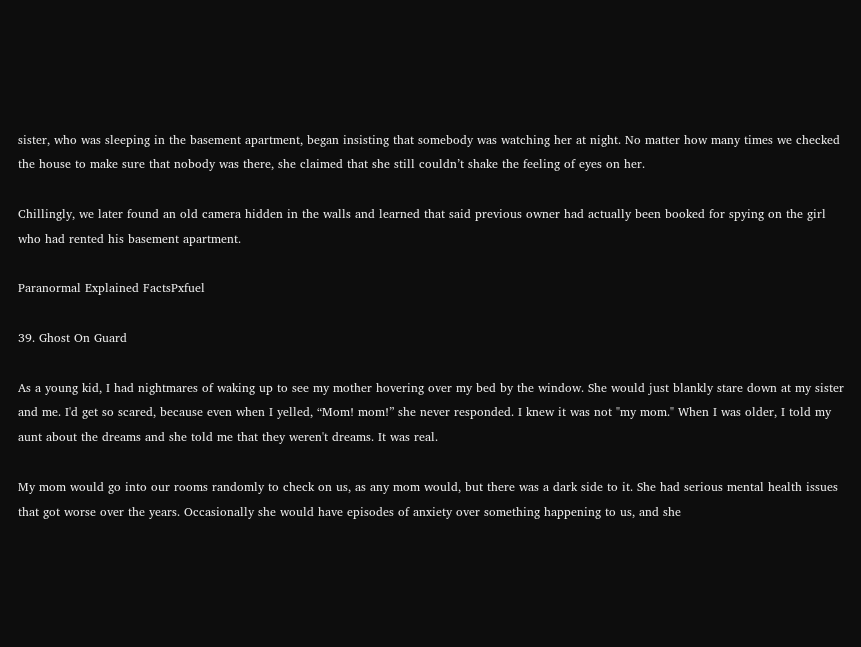sister, who was sleeping in the basement apartment, began insisting that somebody was watching her at night. No matter how many times we checked the house to make sure that nobody was there, she claimed that she still couldn’t shake the feeling of eyes on her.

Chillingly, we later found an old camera hidden in the walls and learned that said previous owner had actually been booked for spying on the girl who had rented his basement apartment.

Paranormal Explained FactsPxfuel

39. Ghost On Guard

As a young kid, I had nightmares of waking up to see my mother hovering over my bed by the window. She would just blankly stare down at my sister and me. I'd get so scared, because even when I yelled, “Mom! mom!” she never responded. I knew it was not "my mom." When I was older, I told my aunt about the dreams and she told me that they weren't dreams. It was real.

My mom would go into our rooms randomly to check on us, as any mom would, but there was a dark side to it. She had serious mental health issues that got worse over the years. Occasionally she would have episodes of anxiety over something happening to us, and she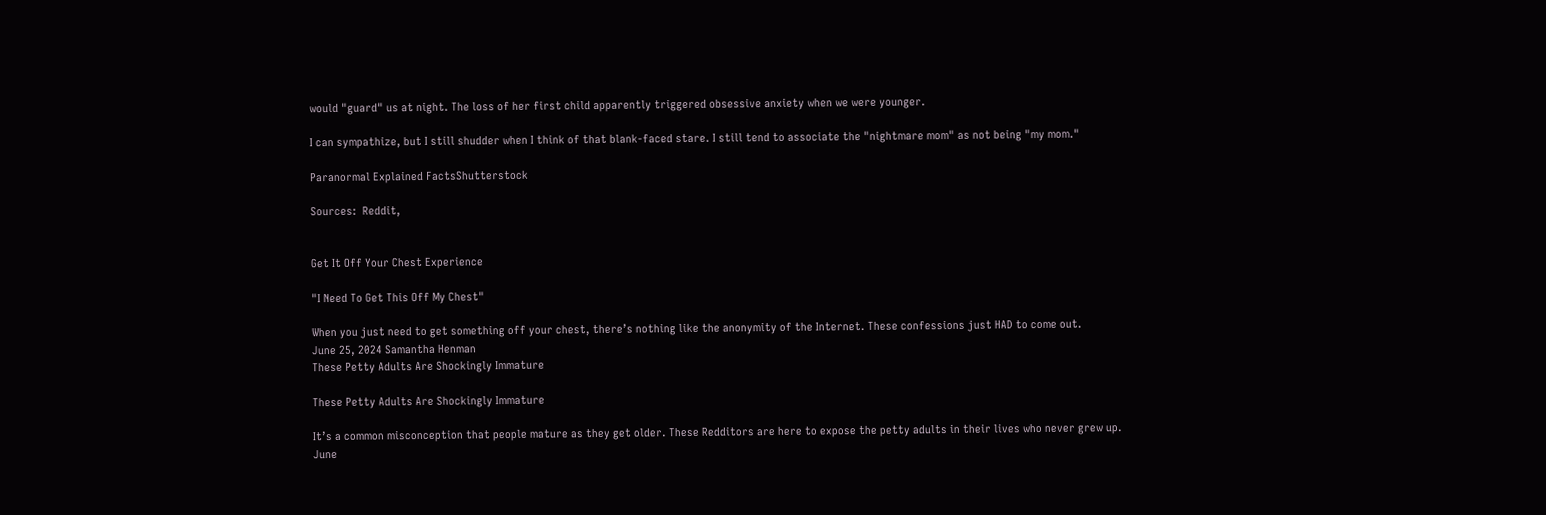would "guard" us at night. The loss of her first child apparently triggered obsessive anxiety when we were younger.

I can sympathize, but I still shudder when I think of that blank-faced stare. I still tend to associate the "nightmare mom" as not being "my mom."

Paranormal Explained FactsShutterstock

Sources:  Reddit,


Get It Off Your Chest Experience

"I Need To Get This Off My Chest"

When you just need to get something off your chest, there’s nothing like the anonymity of the Internet. These confessions just HAD to come out.
June 25, 2024 Samantha Henman
These Petty Adults Are Shockingly Immature

These Petty Adults Are Shockingly Immature

It’s a common misconception that people mature as they get older. These Redditors are here to expose the petty adults in their lives who never grew up.
June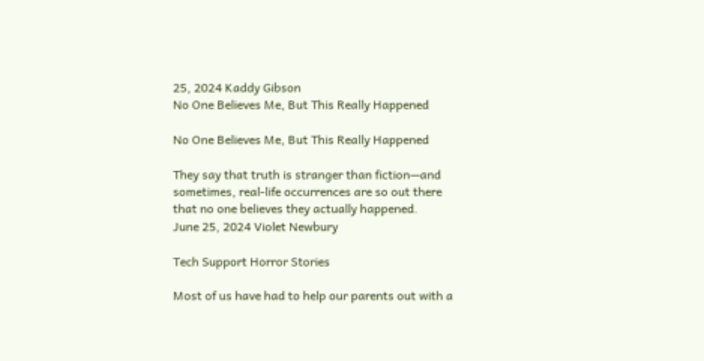25, 2024 Kaddy Gibson
No One Believes Me, But This Really Happened

No One Believes Me, But This Really Happened

They say that truth is stranger than fiction—and sometimes, real-life occurrences are so out there that no one believes they actually happened.
June 25, 2024 Violet Newbury

Tech Support Horror Stories

Most of us have had to help our parents out with a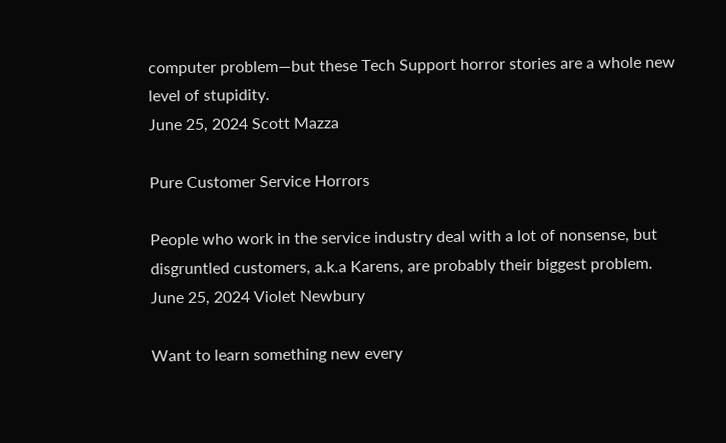computer problem—but these Tech Support horror stories are a whole new level of stupidity.
June 25, 2024 Scott Mazza

Pure Customer Service Horrors

People who work in the service industry deal with a lot of nonsense, but disgruntled customers, a.k.a Karens, are probably their biggest problem.
June 25, 2024 Violet Newbury

Want to learn something new every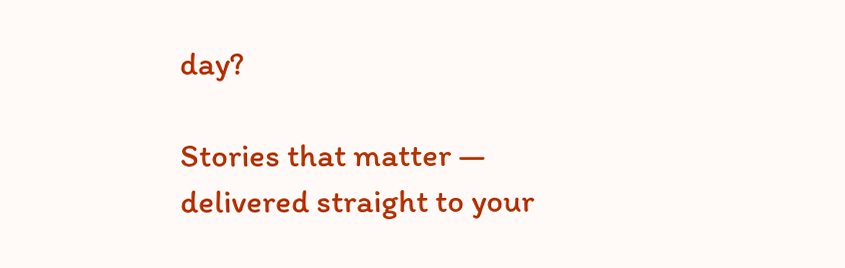day?

Stories that matter — delivered straight to your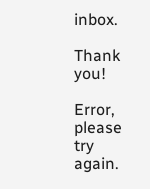inbox.

Thank you!

Error, please try again.